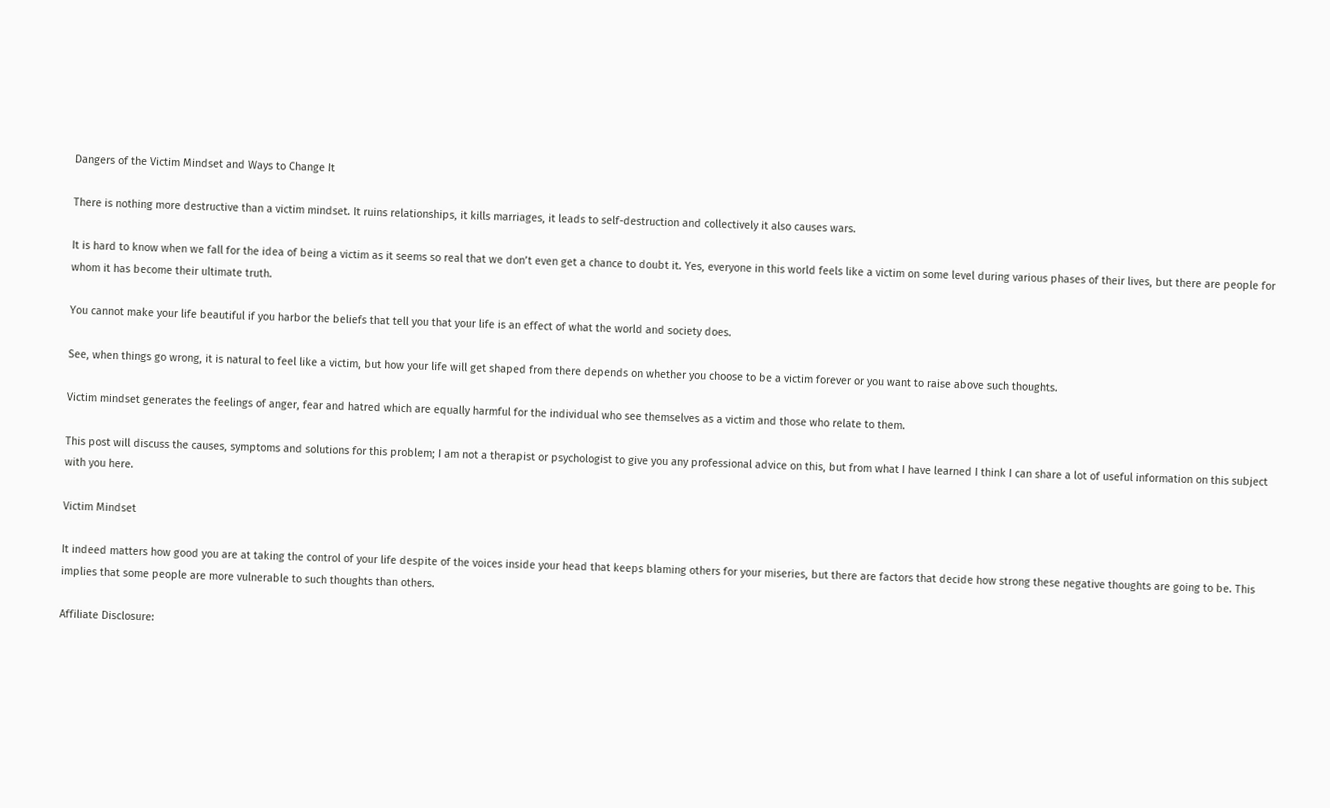Dangers of the Victim Mindset and Ways to Change It

There is nothing more destructive than a victim mindset. It ruins relationships, it kills marriages, it leads to self-destruction and collectively it also causes wars.

It is hard to know when we fall for the idea of being a victim as it seems so real that we don’t even get a chance to doubt it. Yes, everyone in this world feels like a victim on some level during various phases of their lives, but there are people for whom it has become their ultimate truth.

You cannot make your life beautiful if you harbor the beliefs that tell you that your life is an effect of what the world and society does.

See, when things go wrong, it is natural to feel like a victim, but how your life will get shaped from there depends on whether you choose to be a victim forever or you want to raise above such thoughts.

Victim mindset generates the feelings of anger, fear and hatred which are equally harmful for the individual who see themselves as a victim and those who relate to them.

This post will discuss the causes, symptoms and solutions for this problem; I am not a therapist or psychologist to give you any professional advice on this, but from what I have learned I think I can share a lot of useful information on this subject with you here.

Victim Mindset

It indeed matters how good you are at taking the control of your life despite of the voices inside your head that keeps blaming others for your miseries, but there are factors that decide how strong these negative thoughts are going to be. This implies that some people are more vulnerable to such thoughts than others.

Affiliate Disclosure: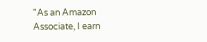"As an Amazon Associate, I earn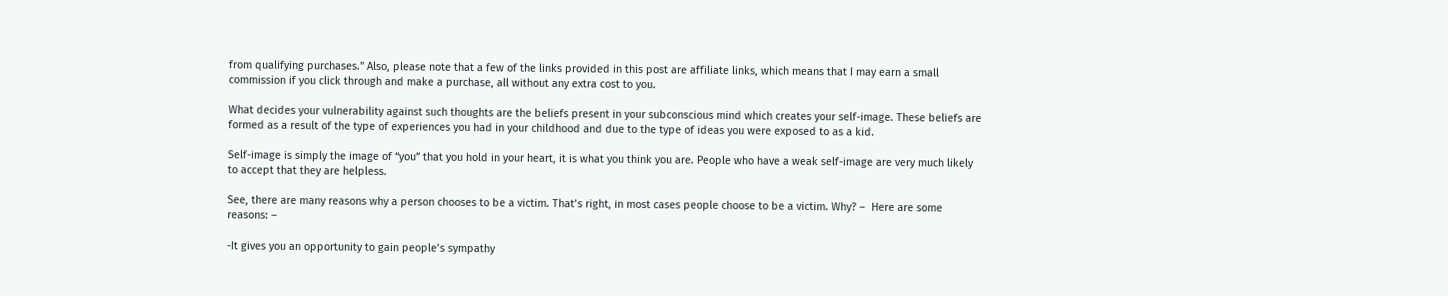from qualifying purchases." Also, please note that a few of the links provided in this post are affiliate links, which means that I may earn a small commission if you click through and make a purchase, all without any extra cost to you.

What decides your vulnerability against such thoughts are the beliefs present in your subconscious mind which creates your self-image. These beliefs are formed as a result of the type of experiences you had in your childhood and due to the type of ideas you were exposed to as a kid.

Self-image is simply the image of “you” that you hold in your heart, it is what you think you are. People who have a weak self-image are very much likely to accept that they are helpless.

See, there are many reasons why a person chooses to be a victim. That’s right, in most cases people choose to be a victim. Why? –  Here are some reasons: –

-It gives you an opportunity to gain people’s sympathy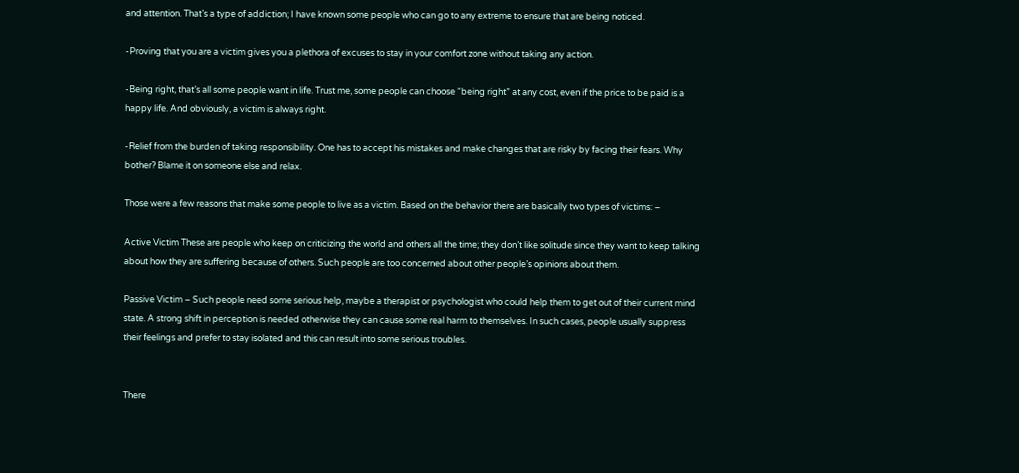and attention. That’s a type of addiction; I have known some people who can go to any extreme to ensure that are being noticed.

-Proving that you are a victim gives you a plethora of excuses to stay in your comfort zone without taking any action.

-Being right, that’s all some people want in life. Trust me, some people can choose “being right” at any cost, even if the price to be paid is a happy life. And obviously, a victim is always right.

-Relief from the burden of taking responsibility. One has to accept his mistakes and make changes that are risky by facing their fears. Why bother? Blame it on someone else and relax.

Those were a few reasons that make some people to live as a victim. Based on the behavior there are basically two types of victims: –

Active Victim These are people who keep on criticizing the world and others all the time; they don’t like solitude since they want to keep talking about how they are suffering because of others. Such people are too concerned about other people’s opinions about them.

Passive Victim – Such people need some serious help, maybe a therapist or psychologist who could help them to get out of their current mind state. A strong shift in perception is needed otherwise they can cause some real harm to themselves. In such cases, people usually suppress their feelings and prefer to stay isolated and this can result into some serious troubles.


There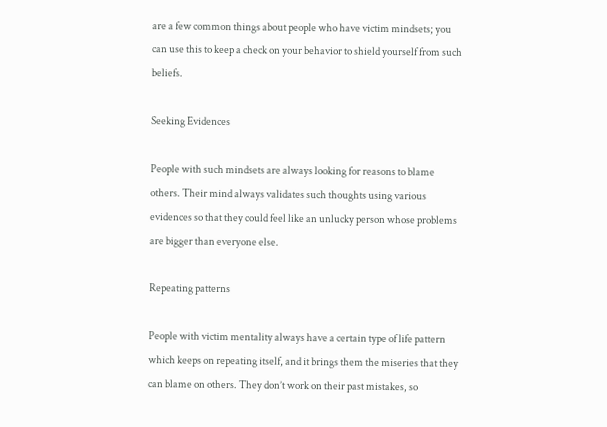are a few common things about people who have victim mindsets; you can use this to keep a check on your behavior to shield yourself from such beliefs.

Seeking Evidences

People with such mindsets are always looking for reasons to blame others. Their mind always validates such thoughts using various evidences so that they could feel like an unlucky person whose problems are bigger than everyone else.

Repeating patterns

People with victim mentality always have a certain type of life pattern which keeps on repeating itself, and it brings them the miseries that they can blame on others. They don’t work on their past mistakes, so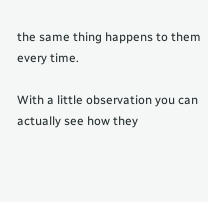the same thing happens to them every time.

With a little observation you can actually see how they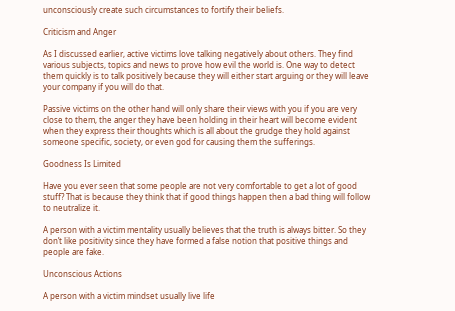unconsciously create such circumstances to fortify their beliefs.

Criticism and Anger

As I discussed earlier, active victims love talking negatively about others. They find various subjects, topics and news to prove how evil the world is. One way to detect them quickly is to talk positively because they will either start arguing or they will leave your company if you will do that.

Passive victims on the other hand will only share their views with you if you are very close to them, the anger they have been holding in their heart will become evident when they express their thoughts which is all about the grudge they hold against someone specific, society, or even god for causing them the sufferings.

Goodness Is Limited

Have you ever seen that some people are not very comfortable to get a lot of good stuff? That is because they think that if good things happen then a bad thing will follow to neutralize it.

A person with a victim mentality usually believes that the truth is always bitter. So they don’t like positivity since they have formed a false notion that positive things and people are fake.

Unconscious Actions

A person with a victim mindset usually live life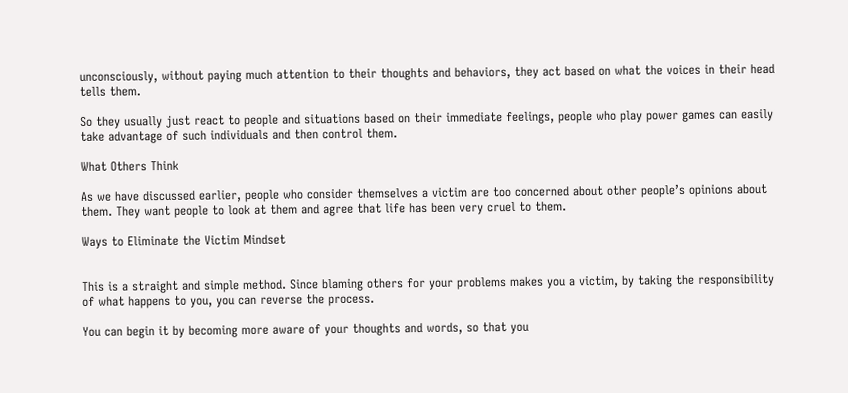unconsciously, without paying much attention to their thoughts and behaviors, they act based on what the voices in their head tells them.

So they usually just react to people and situations based on their immediate feelings, people who play power games can easily take advantage of such individuals and then control them.

What Others Think

As we have discussed earlier, people who consider themselves a victim are too concerned about other people’s opinions about them. They want people to look at them and agree that life has been very cruel to them.

Ways to Eliminate the Victim Mindset


This is a straight and simple method. Since blaming others for your problems makes you a victim, by taking the responsibility of what happens to you, you can reverse the process.

You can begin it by becoming more aware of your thoughts and words, so that you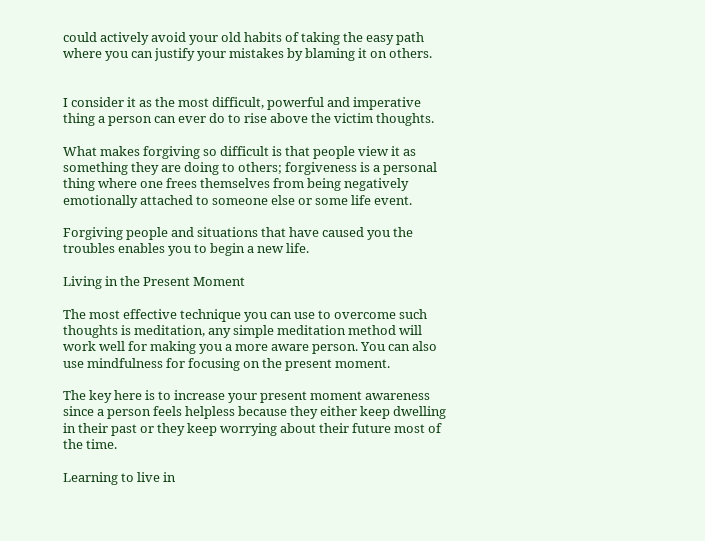could actively avoid your old habits of taking the easy path where you can justify your mistakes by blaming it on others.


I consider it as the most difficult, powerful and imperative thing a person can ever do to rise above the victim thoughts.

What makes forgiving so difficult is that people view it as something they are doing to others; forgiveness is a personal thing where one frees themselves from being negatively emotionally attached to someone else or some life event.

Forgiving people and situations that have caused you the troubles enables you to begin a new life.

Living in the Present Moment

The most effective technique you can use to overcome such thoughts is meditation, any simple meditation method will work well for making you a more aware person. You can also use mindfulness for focusing on the present moment.

The key here is to increase your present moment awareness since a person feels helpless because they either keep dwelling in their past or they keep worrying about their future most of the time.

Learning to live in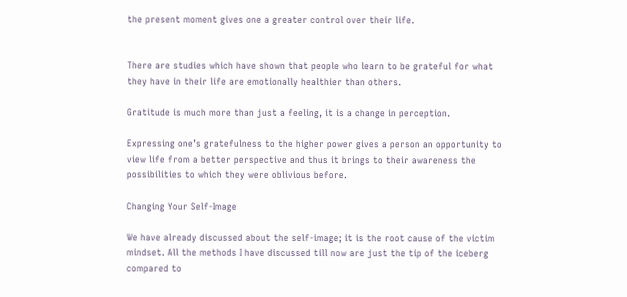the present moment gives one a greater control over their life.


There are studies which have shown that people who learn to be grateful for what they have in their life are emotionally healthier than others.

Gratitude is much more than just a feeling, it is a change in perception.

Expressing one’s gratefulness to the higher power gives a person an opportunity to view life from a better perspective and thus it brings to their awareness the possibilities to which they were oblivious before.

Changing Your Self-Image

We have already discussed about the self-image; it is the root cause of the victim mindset. All the methods I have discussed till now are just the tip of the iceberg compared to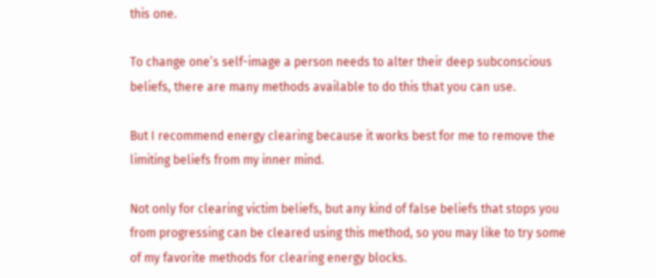this one.

To change one’s self-image a person needs to alter their deep subconscious beliefs, there are many methods available to do this that you can use.

But I recommend energy clearing because it works best for me to remove the limiting beliefs from my inner mind.

Not only for clearing victim beliefs, but any kind of false beliefs that stops you from progressing can be cleared using this method, so you may like to try some of my favorite methods for clearing energy blocks.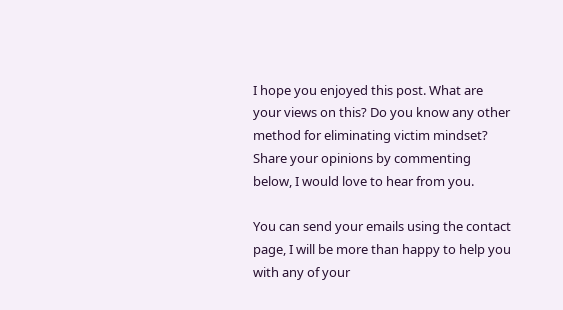I hope you enjoyed this post. What are your views on this? Do you know any other method for eliminating victim mindset? Share your opinions by commenting below, I would love to hear from you.

You can send your emails using the contact page, I will be more than happy to help you with any of your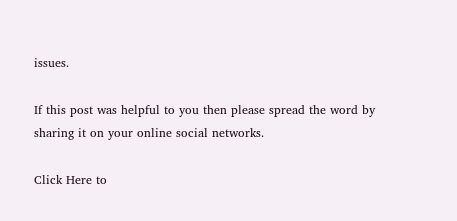issues.

If this post was helpful to you then please spread the word by sharing it on your online social networks.

Click Here to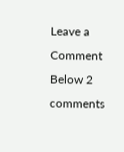Leave a Comment Below 2 comments